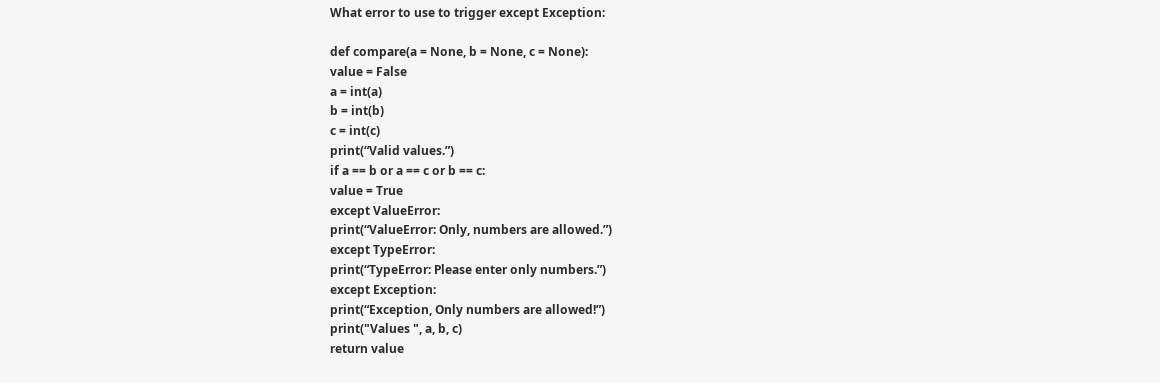What error to use to trigger except Exception:

def compare(a = None, b = None, c = None):
value = False
a = int(a)
b = int(b)
c = int(c)
print(“Valid values.”)
if a == b or a == c or b == c:
value = True
except ValueError:
print(“ValueError: Only, numbers are allowed.”)
except TypeError:
print(“TypeError: Please enter only numbers.”)
except Exception:
print(“Exception, Only numbers are allowed!”)
print("Values ", a, b, c)
return value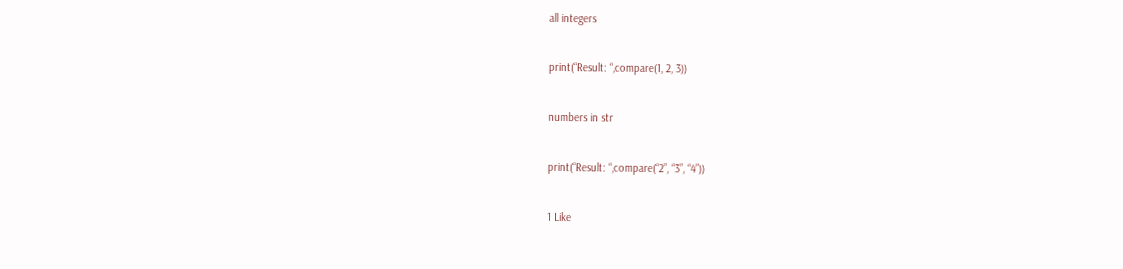all integers

print(“Result: “,compare(1, 2, 3))

numbers in str

print(“Result: “,compare(“2”, “3”, “4”))

1 Like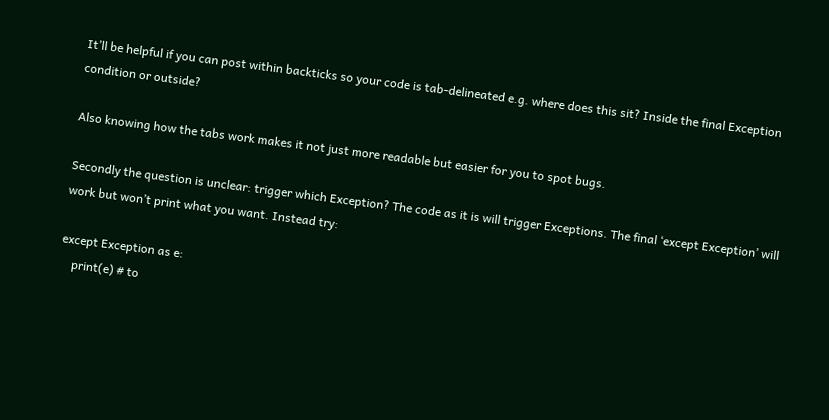It’ll be helpful if you can post within backticks so your code is tab-delineated e.g. where does this sit? Inside the final Exception condition or outside?

Also knowing how the tabs work makes it not just more readable but easier for you to spot bugs.

Secondly the question is unclear: trigger which Exception? The code as it is will trigger Exceptions. The final ‘except Exception’ will work but won’t print what you want. Instead try:

except Exception as e:
    print(e) # to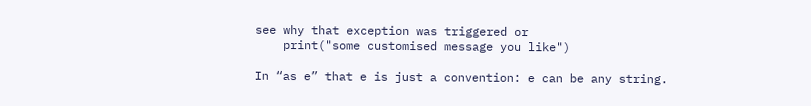see why that exception was triggered or
    print("some customised message you like")

In “as e” that e is just a convention: e can be any string.